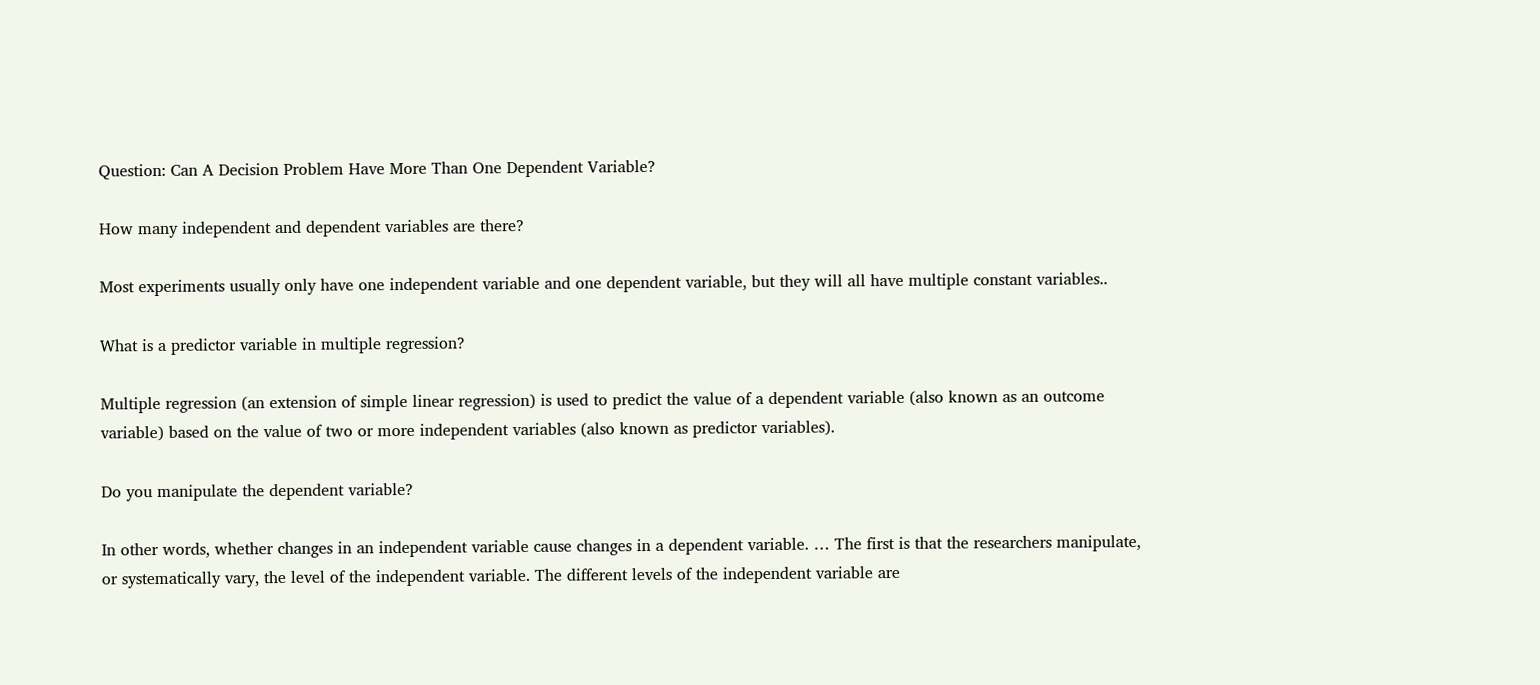Question: Can A Decision Problem Have More Than One Dependent Variable?

How many independent and dependent variables are there?

Most experiments usually only have one independent variable and one dependent variable, but they will all have multiple constant variables..

What is a predictor variable in multiple regression?

Multiple regression (an extension of simple linear regression) is used to predict the value of a dependent variable (also known as an outcome variable) based on the value of two or more independent variables (also known as predictor variables).

Do you manipulate the dependent variable?

In other words, whether changes in an independent variable cause changes in a dependent variable. … The first is that the researchers manipulate, or systematically vary, the level of the independent variable. The different levels of the independent variable are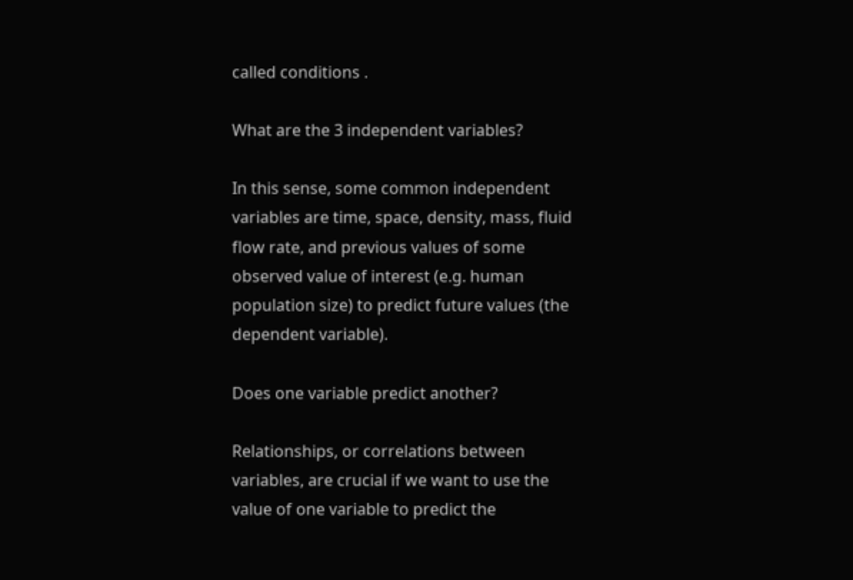called conditions .

What are the 3 independent variables?

In this sense, some common independent variables are time, space, density, mass, fluid flow rate, and previous values of some observed value of interest (e.g. human population size) to predict future values (the dependent variable).

Does one variable predict another?

Relationships, or correlations between variables, are crucial if we want to use the value of one variable to predict the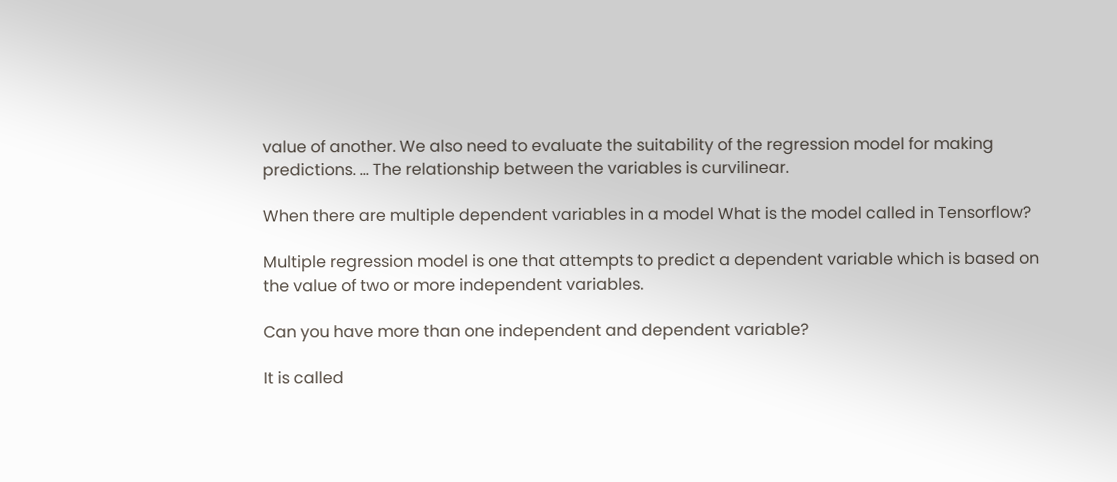value of another. We also need to evaluate the suitability of the regression model for making predictions. … The relationship between the variables is curvilinear.

When there are multiple dependent variables in a model What is the model called in Tensorflow?

Multiple regression model is one that attempts to predict a dependent variable which is based on the value of two or more independent variables.

Can you have more than one independent and dependent variable?

It is called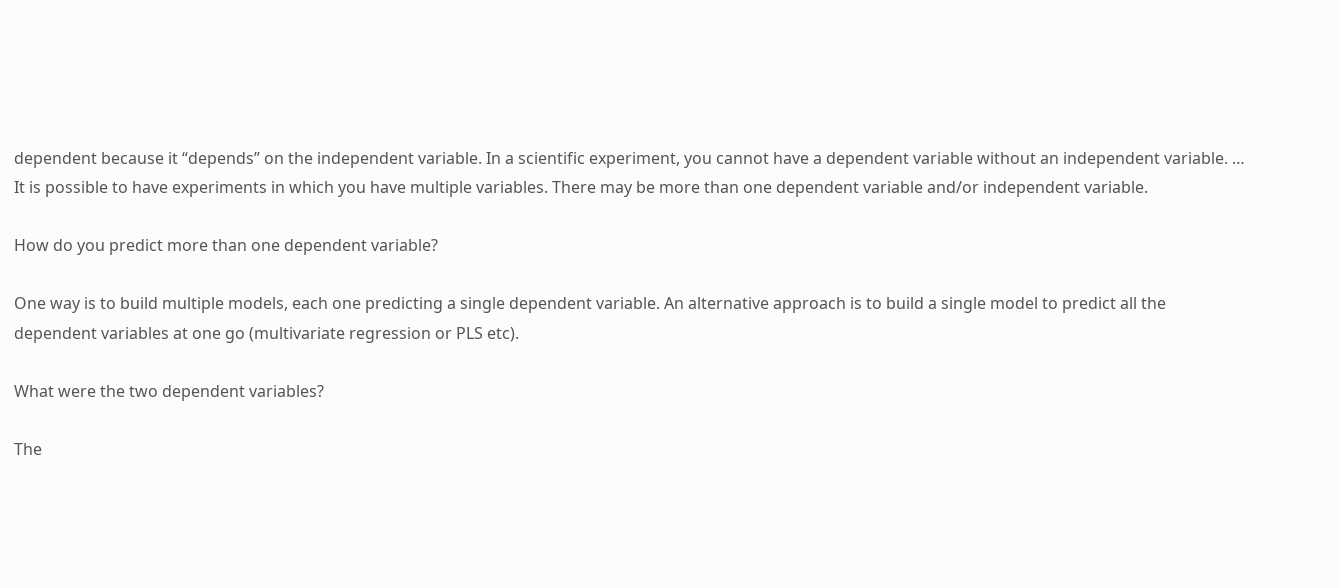dependent because it “depends” on the independent variable. In a scientific experiment, you cannot have a dependent variable without an independent variable. … It is possible to have experiments in which you have multiple variables. There may be more than one dependent variable and/or independent variable.

How do you predict more than one dependent variable?

One way is to build multiple models, each one predicting a single dependent variable. An alternative approach is to build a single model to predict all the dependent variables at one go (multivariate regression or PLS etc).

What were the two dependent variables?

The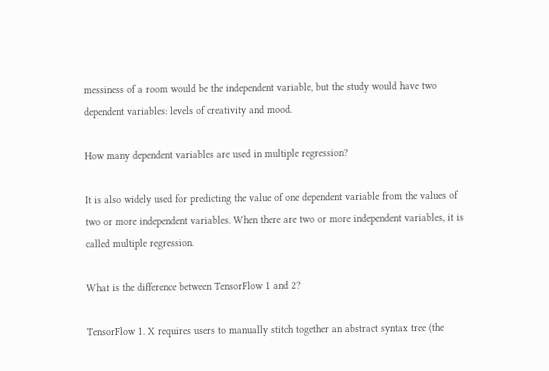messiness of a room would be the independent variable, but the study would have two dependent variables: levels of creativity and mood.

How many dependent variables are used in multiple regression?

It is also widely used for predicting the value of one dependent variable from the values of two or more independent variables. When there are two or more independent variables, it is called multiple regression.

What is the difference between TensorFlow 1 and 2?

TensorFlow 1. X requires users to manually stitch together an abstract syntax tree (the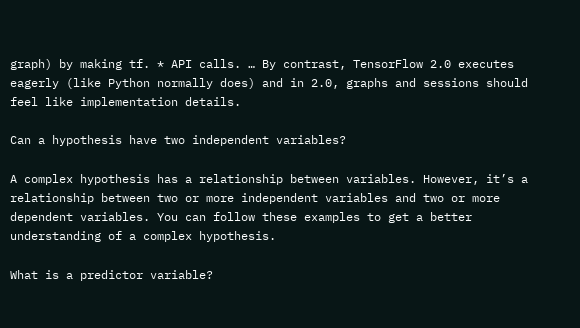graph) by making tf. * API calls. … By contrast, TensorFlow 2.0 executes eagerly (like Python normally does) and in 2.0, graphs and sessions should feel like implementation details.

Can a hypothesis have two independent variables?

A complex hypothesis has a relationship between variables. However, it’s a relationship between two or more independent variables and two or more dependent variables. You can follow these examples to get a better understanding of a complex hypothesis.

What is a predictor variable?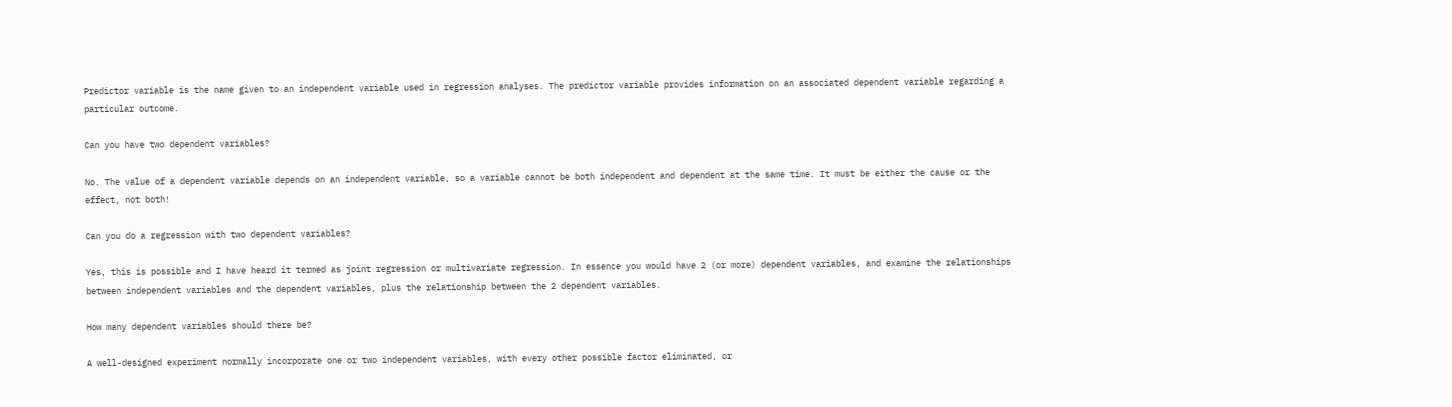Predictor variable is the name given to an independent variable used in regression analyses. The predictor variable provides information on an associated dependent variable regarding a particular outcome.

Can you have two dependent variables?

No. The value of a dependent variable depends on an independent variable, so a variable cannot be both independent and dependent at the same time. It must be either the cause or the effect, not both!

Can you do a regression with two dependent variables?

Yes, this is possible and I have heard it termed as joint regression or multivariate regression. In essence you would have 2 (or more) dependent variables, and examine the relationships between independent variables and the dependent variables, plus the relationship between the 2 dependent variables.

How many dependent variables should there be?

A well-designed experiment normally incorporate one or two independent variables, with every other possible factor eliminated, or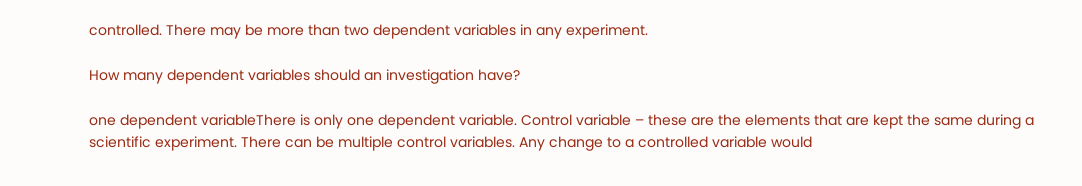controlled. There may be more than two dependent variables in any experiment.

How many dependent variables should an investigation have?

one dependent variableThere is only one dependent variable. Control variable – these are the elements that are kept the same during a scientific experiment. There can be multiple control variables. Any change to a controlled variable would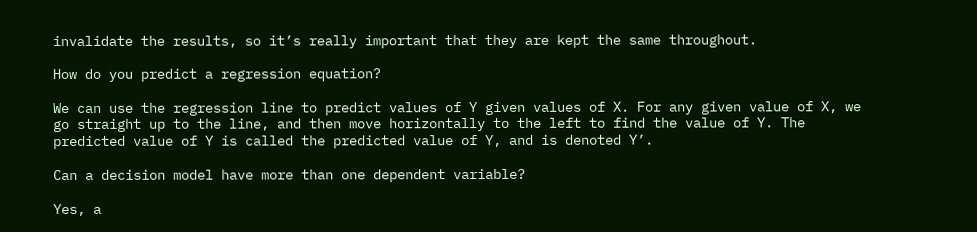invalidate the results, so it’s really important that they are kept the same throughout.

How do you predict a regression equation?

We can use the regression line to predict values of Y given values of X. For any given value of X, we go straight up to the line, and then move horizontally to the left to find the value of Y. The predicted value of Y is called the predicted value of Y, and is denoted Y’.

Can a decision model have more than one dependent variable?

Yes, a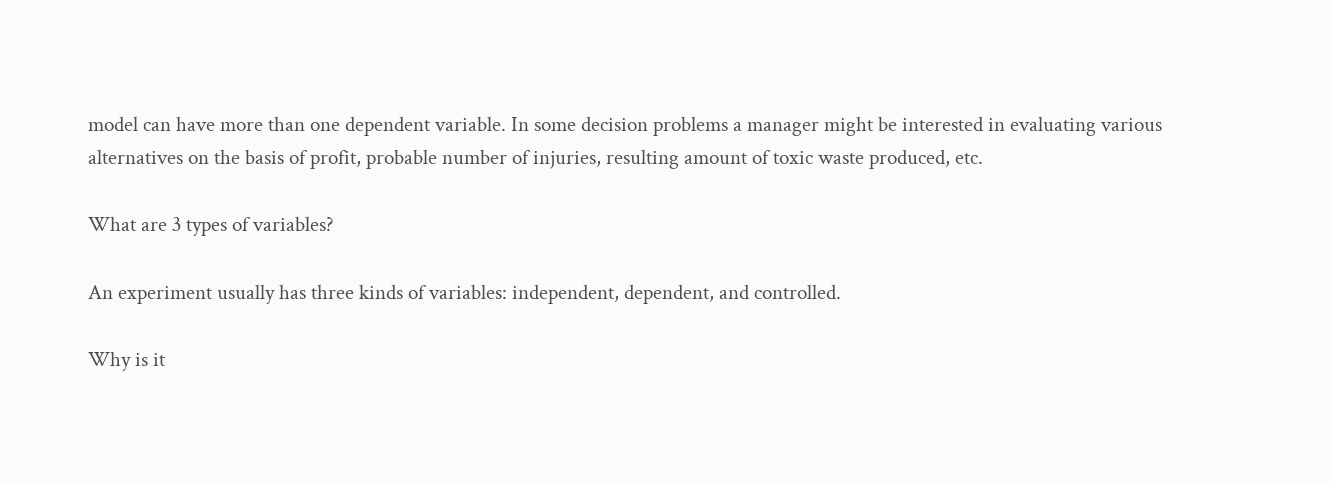model can have more than one dependent variable. In some decision problems a manager might be interested in evaluating various alternatives on the basis of profit, probable number of injuries, resulting amount of toxic waste produced, etc.

What are 3 types of variables?

An experiment usually has three kinds of variables: independent, dependent, and controlled.

Why is it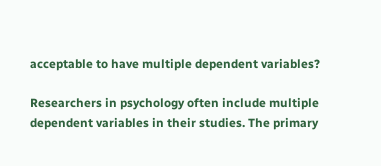acceptable to have multiple dependent variables?

Researchers in psychology often include multiple dependent variables in their studies. The primary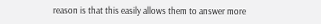reason is that this easily allows them to answer more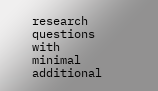research questions with minimal additional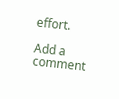effort.

Add a comment